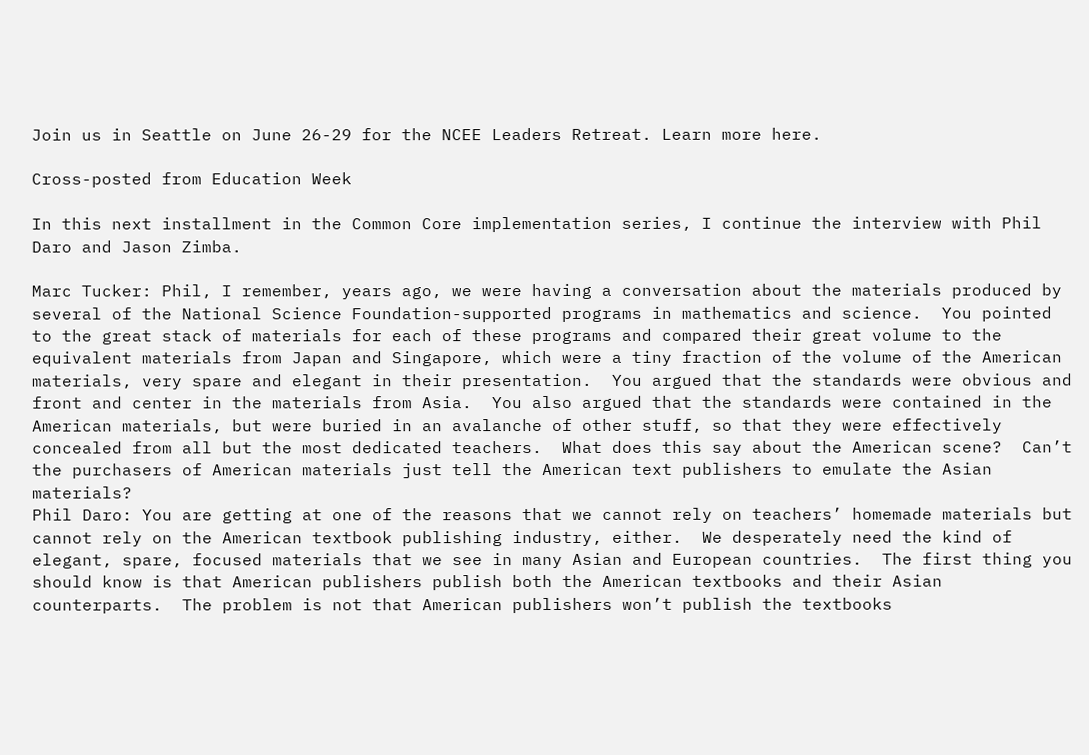Join us in Seattle on June 26-29 for the NCEE Leaders Retreat. Learn more here.

Cross-posted from Education Week

In this next installment in the Common Core implementation series, I continue the interview with Phil Daro and Jason Zimba.

Marc Tucker: Phil, I remember, years ago, we were having a conversation about the materials produced by several of the National Science Foundation-supported programs in mathematics and science.  You pointed to the great stack of materials for each of these programs and compared their great volume to the equivalent materials from Japan and Singapore, which were a tiny fraction of the volume of the American materials, very spare and elegant in their presentation.  You argued that the standards were obvious and front and center in the materials from Asia.  You also argued that the standards were contained in the American materials, but were buried in an avalanche of other stuff, so that they were effectively concealed from all but the most dedicated teachers.  What does this say about the American scene?  Can’t the purchasers of American materials just tell the American text publishers to emulate the Asian materials?
Phil Daro: You are getting at one of the reasons that we cannot rely on teachers’ homemade materials but cannot rely on the American textbook publishing industry, either.  We desperately need the kind of elegant, spare, focused materials that we see in many Asian and European countries.  The first thing you should know is that American publishers publish both the American textbooks and their Asian counterparts.  The problem is not that American publishers won’t publish the textbooks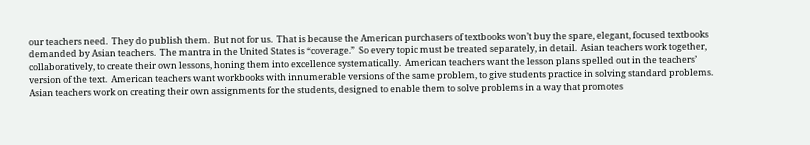our teachers need.  They do publish them.  But not for us.  That is because the American purchasers of textbooks won’t buy the spare, elegant, focused textbooks demanded by Asian teachers.  The mantra in the United States is “coverage.”  So every topic must be treated separately, in detail.  Asian teachers work together, collaboratively, to create their own lessons, honing them into excellence systematically.  American teachers want the lesson plans spelled out in the teachers’ version of the text.  American teachers want workbooks with innumerable versions of the same problem, to give students practice in solving standard problems.  Asian teachers work on creating their own assignments for the students, designed to enable them to solve problems in a way that promotes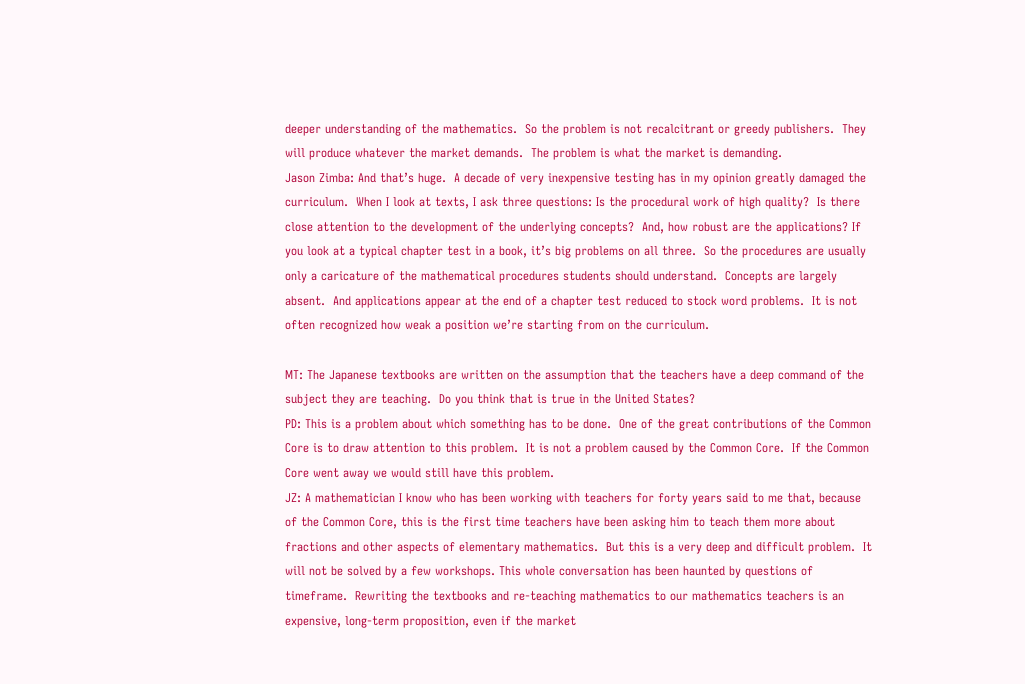deeper understanding of the mathematics.  So the problem is not recalcitrant or greedy publishers.  They will produce whatever the market demands.  The problem is what the market is demanding.
Jason Zimba: And that’s huge.  A decade of very inexpensive testing has in my opinion greatly damaged the curriculum.  When I look at texts, I ask three questions: Is the procedural work of high quality?  Is there close attention to the development of the underlying concepts?  And, how robust are the applications? If you look at a typical chapter test in a book, it’s big problems on all three.  So the procedures are usually only a caricature of the mathematical procedures students should understand.  Concepts are largely absent.  And applications appear at the end of a chapter test reduced to stock word problems.  It is not often recognized how weak a position we’re starting from on the curriculum.

MT: The Japanese textbooks are written on the assumption that the teachers have a deep command of the subject they are teaching.  Do you think that is true in the United States?
PD: This is a problem about which something has to be done.  One of the great contributions of the Common Core is to draw attention to this problem.  It is not a problem caused by the Common Core.  If the Common Core went away we would still have this problem.
JZ: A mathematician I know who has been working with teachers for forty years said to me that, because of the Common Core, this is the first time teachers have been asking him to teach them more about fractions and other aspects of elementary mathematics.  But this is a very deep and difficult problem.  It will not be solved by a few workshops. This whole conversation has been haunted by questions of timeframe.  Rewriting the textbooks and re-teaching mathematics to our mathematics teachers is an expensive, long-term proposition, even if the market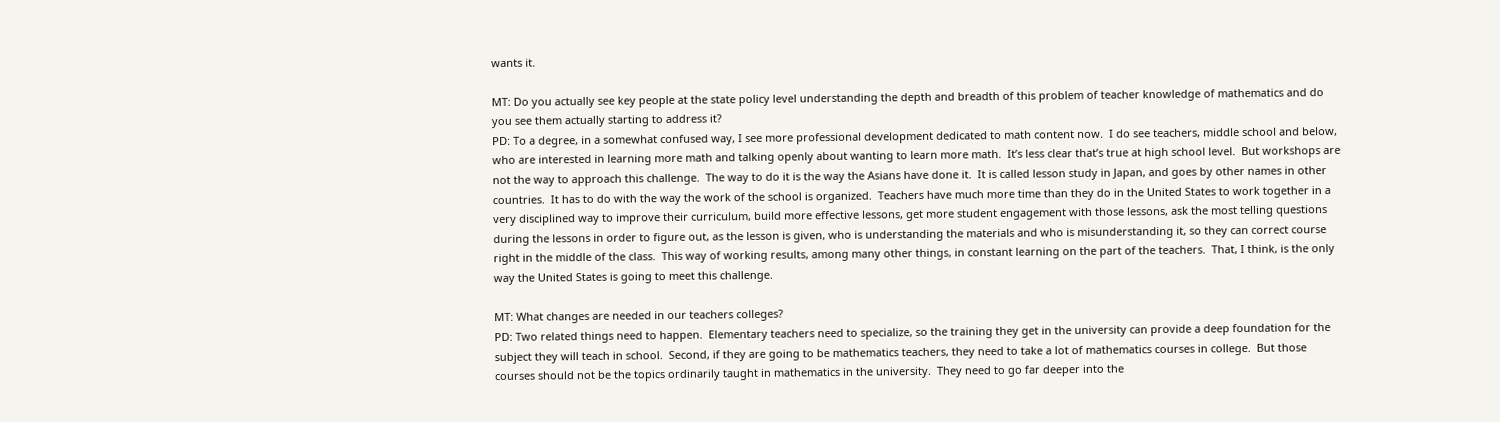wants it.

MT: Do you actually see key people at the state policy level understanding the depth and breadth of this problem of teacher knowledge of mathematics and do you see them actually starting to address it?
PD: To a degree, in a somewhat confused way, I see more professional development dedicated to math content now.  I do see teachers, middle school and below, who are interested in learning more math and talking openly about wanting to learn more math.  It’s less clear that’s true at high school level.  But workshops are not the way to approach this challenge.  The way to do it is the way the Asians have done it.  It is called lesson study in Japan, and goes by other names in other countries.  It has to do with the way the work of the school is organized.  Teachers have much more time than they do in the United States to work together in a very disciplined way to improve their curriculum, build more effective lessons, get more student engagement with those lessons, ask the most telling questions during the lessons in order to figure out, as the lesson is given, who is understanding the materials and who is misunderstanding it, so they can correct course right in the middle of the class.  This way of working results, among many other things, in constant learning on the part of the teachers.  That, I think, is the only way the United States is going to meet this challenge.

MT: What changes are needed in our teachers colleges?
PD: Two related things need to happen.  Elementary teachers need to specialize, so the training they get in the university can provide a deep foundation for the subject they will teach in school.  Second, if they are going to be mathematics teachers, they need to take a lot of mathematics courses in college.  But those courses should not be the topics ordinarily taught in mathematics in the university.  They need to go far deeper into the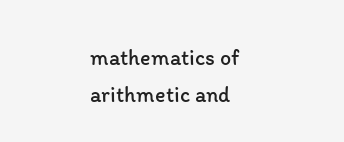mathematics of arithmetic and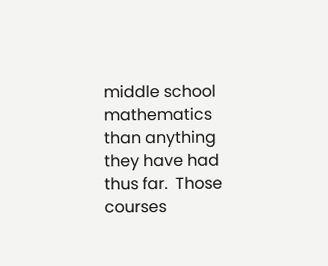middle school mathematics than anything they have had thus far.  Those courses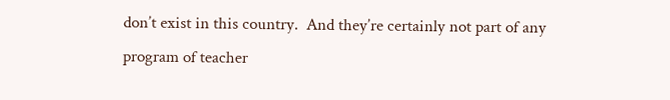don’t exist in this country.  And they’re certainly not part of any program of teacher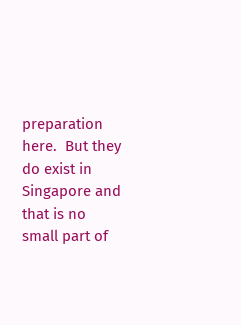preparation here.  But they do exist in Singapore and that is no small part of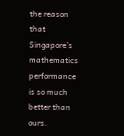the reason that Singapore’s mathematics performance is so much better than ours.